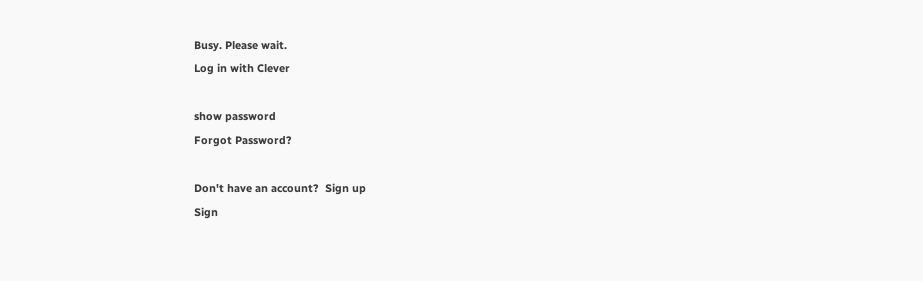Busy. Please wait.
Log in with Clever

show password
Forgot Password?

Don't have an account?  Sign up
Sign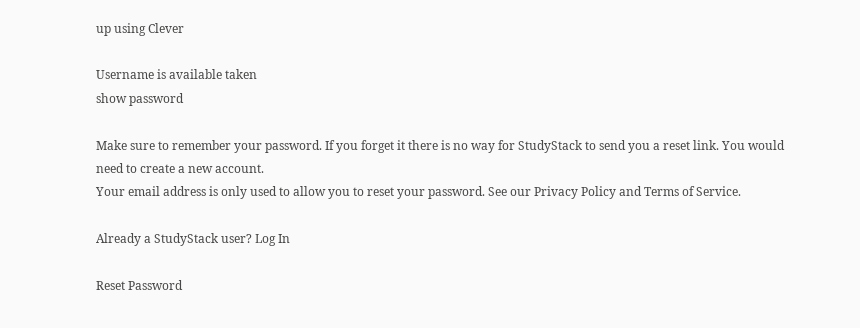up using Clever

Username is available taken
show password

Make sure to remember your password. If you forget it there is no way for StudyStack to send you a reset link. You would need to create a new account.
Your email address is only used to allow you to reset your password. See our Privacy Policy and Terms of Service.

Already a StudyStack user? Log In

Reset Password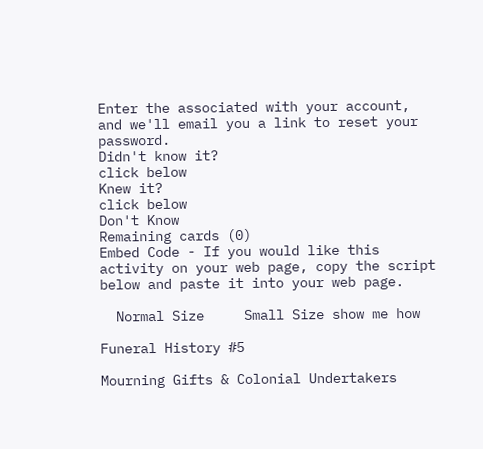Enter the associated with your account, and we'll email you a link to reset your password.
Didn't know it?
click below
Knew it?
click below
Don't Know
Remaining cards (0)
Embed Code - If you would like this activity on your web page, copy the script below and paste it into your web page.

  Normal Size     Small Size show me how

Funeral History #5

Mourning Gifts & Colonial Undertakers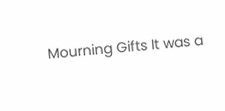Mourning Gifts It was a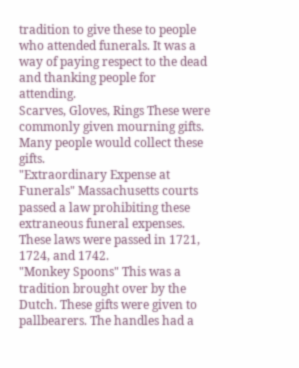tradition to give these to people who attended funerals. It was a way of paying respect to the dead and thanking people for attending.
Scarves, Gloves, Rings These were commonly given mourning gifts. Many people would collect these gifts.
"Extraordinary Expense at Funerals" Massachusetts courts passed a law prohibiting these extraneous funeral expenses. These laws were passed in 1721, 1724, and 1742.
"Monkey Spoons" This was a tradition brought over by the Dutch. These gifts were given to pallbearers. The handles had a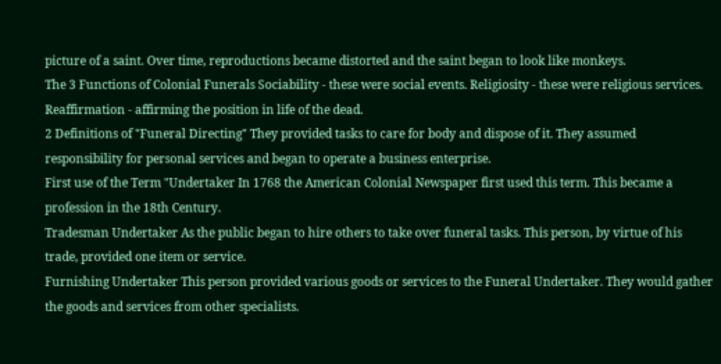picture of a saint. Over time, reproductions became distorted and the saint began to look like monkeys.
The 3 Functions of Colonial Funerals Sociability - these were social events. Religiosity - these were religious services. Reaffirmation - affirming the position in life of the dead.
2 Definitions of "Funeral Directing" They provided tasks to care for body and dispose of it. They assumed responsibility for personal services and began to operate a business enterprise.
First use of the Term "Undertaker In 1768 the American Colonial Newspaper first used this term. This became a profession in the 18th Century.
Tradesman Undertaker As the public began to hire others to take over funeral tasks. This person, by virtue of his trade, provided one item or service.
Furnishing Undertaker This person provided various goods or services to the Funeral Undertaker. They would gather the goods and services from other specialists.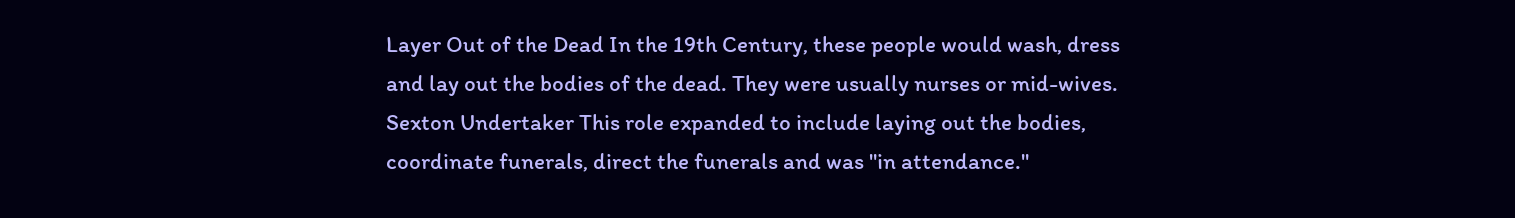Layer Out of the Dead In the 19th Century, these people would wash, dress and lay out the bodies of the dead. They were usually nurses or mid-wives.
Sexton Undertaker This role expanded to include laying out the bodies, coordinate funerals, direct the funerals and was "in attendance."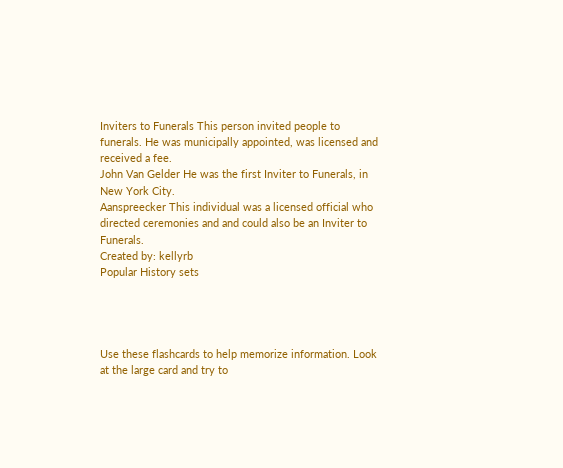Inviters to Funerals This person invited people to funerals. He was municipally appointed, was licensed and received a fee.
John Van Gelder He was the first Inviter to Funerals, in New York City.
Aanspreecker This individual was a licensed official who directed ceremonies and and could also be an Inviter to Funerals.
Created by: kellyrb
Popular History sets




Use these flashcards to help memorize information. Look at the large card and try to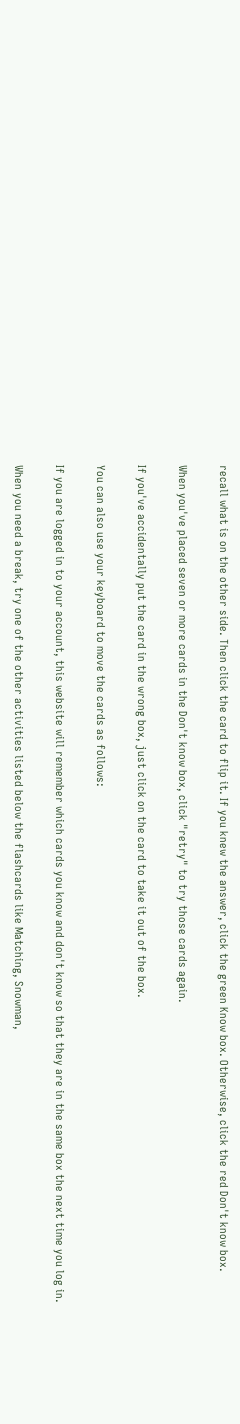recall what is on the other side. Then click the card to flip it. If you knew the answer, click the green Know box. Otherwise, click the red Don't know box.

When you've placed seven or more cards in the Don't know box, click "retry" to try those cards again.

If you've accidentally put the card in the wrong box, just click on the card to take it out of the box.

You can also use your keyboard to move the cards as follows:

If you are logged in to your account, this website will remember which cards you know and don't know so that they are in the same box the next time you log in.

When you need a break, try one of the other activities listed below the flashcards like Matching, Snowman,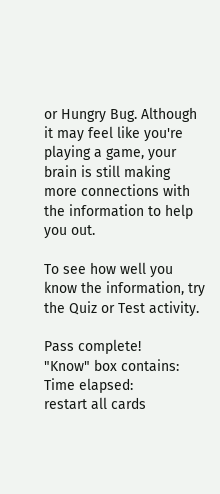or Hungry Bug. Although it may feel like you're playing a game, your brain is still making more connections with the information to help you out.

To see how well you know the information, try the Quiz or Test activity.

Pass complete!
"Know" box contains:
Time elapsed:
restart all cards